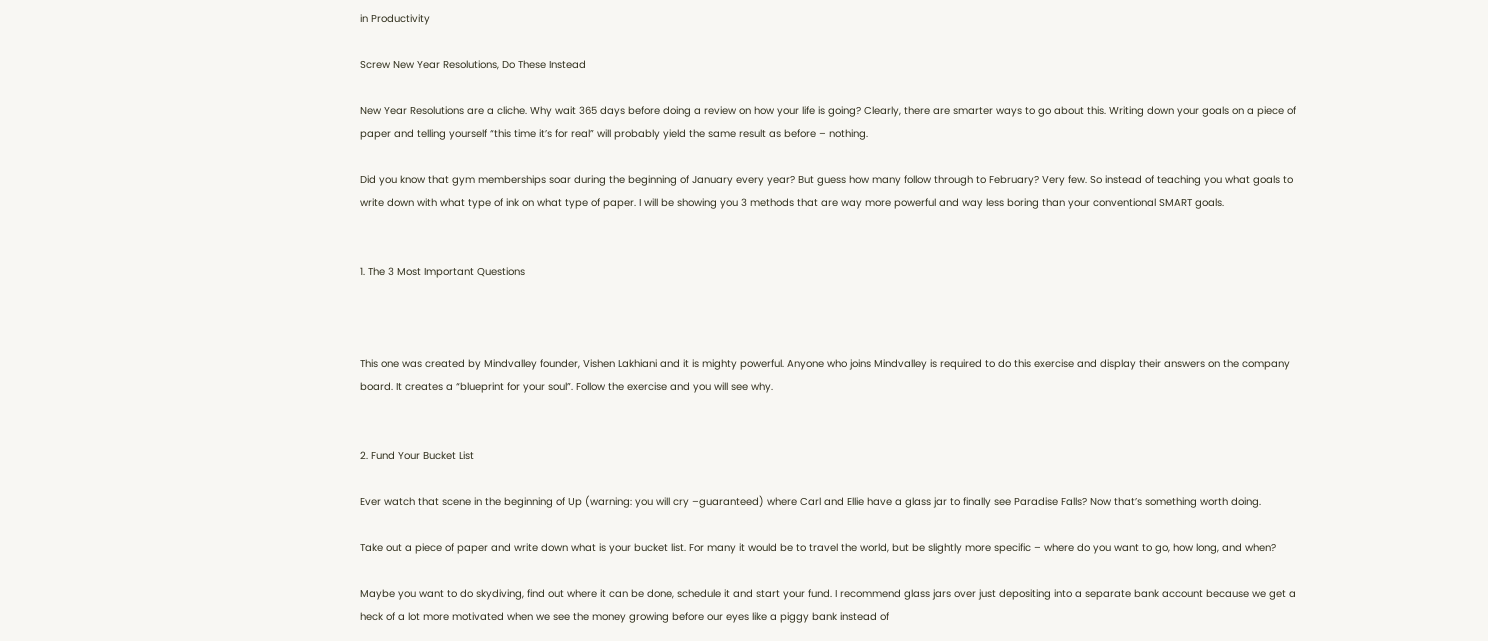in Productivity

Screw New Year Resolutions, Do These Instead

New Year Resolutions are a cliche. Why wait 365 days before doing a review on how your life is going? Clearly, there are smarter ways to go about this. Writing down your goals on a piece of paper and telling yourself “this time it’s for real” will probably yield the same result as before – nothing.

Did you know that gym memberships soar during the beginning of January every year? But guess how many follow through to February? Very few. So instead of teaching you what goals to write down with what type of ink on what type of paper. I will be showing you 3 methods that are way more powerful and way less boring than your conventional SMART goals.


1. The 3 Most Important Questions



This one was created by Mindvalley founder, Vishen Lakhiani and it is mighty powerful. Anyone who joins Mindvalley is required to do this exercise and display their answers on the company board. It creates a “blueprint for your soul”. Follow the exercise and you will see why.


2. Fund Your Bucket List

Ever watch that scene in the beginning of Up (warning: you will cry –guaranteed) where Carl and Ellie have a glass jar to finally see Paradise Falls? Now that’s something worth doing.

Take out a piece of paper and write down what is your bucket list. For many it would be to travel the world, but be slightly more specific – where do you want to go, how long, and when?

Maybe you want to do skydiving, find out where it can be done, schedule it and start your fund. I recommend glass jars over just depositing into a separate bank account because we get a heck of a lot more motivated when we see the money growing before our eyes like a piggy bank instead of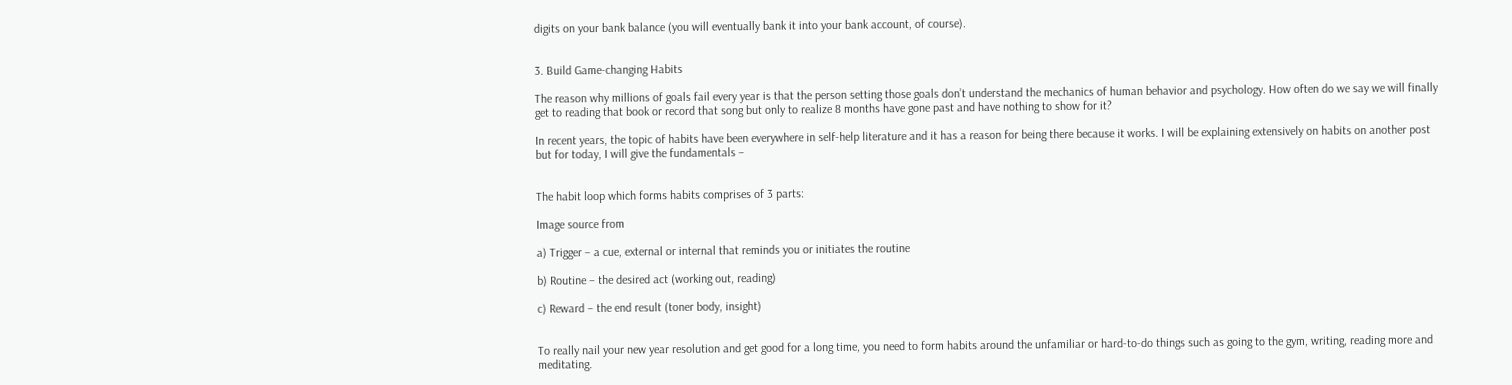digits on your bank balance (you will eventually bank it into your bank account, of course).


3. Build Game-changing Habits

The reason why millions of goals fail every year is that the person setting those goals don’t understand the mechanics of human behavior and psychology. How often do we say we will finally get to reading that book or record that song but only to realize 8 months have gone past and have nothing to show for it?

In recent years, the topic of habits have been everywhere in self-help literature and it has a reason for being there because it works. I will be explaining extensively on habits on another post but for today, I will give the fundamentals –


The habit loop which forms habits comprises of 3 parts:

Image source from

a) Trigger – a cue, external or internal that reminds you or initiates the routine

b) Routine – the desired act (working out, reading)

c) Reward – the end result (toner body, insight)


To really nail your new year resolution and get good for a long time, you need to form habits around the unfamiliar or hard-to-do things such as going to the gym, writing, reading more and meditating.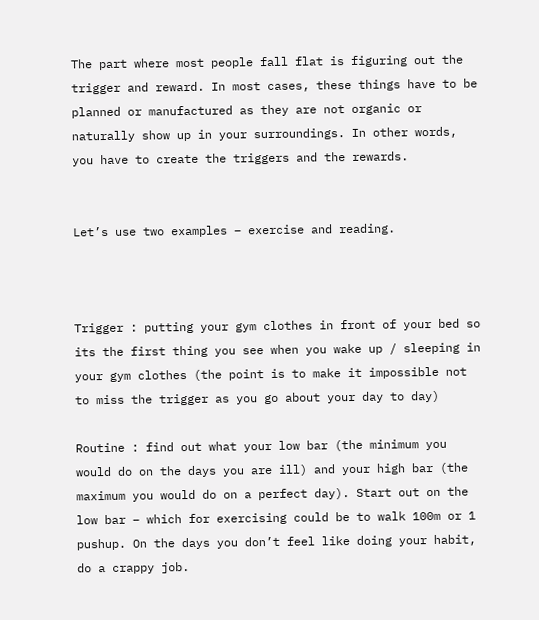The part where most people fall flat is figuring out the trigger and reward. In most cases, these things have to be planned or manufactured as they are not organic or naturally show up in your surroundings. In other words, you have to create the triggers and the rewards.


Let’s use two examples – exercise and reading.



Trigger : putting your gym clothes in front of your bed so its the first thing you see when you wake up / sleeping in your gym clothes (the point is to make it impossible not to miss the trigger as you go about your day to day)

Routine : find out what your low bar (the minimum you would do on the days you are ill) and your high bar (the maximum you would do on a perfect day). Start out on the low bar – which for exercising could be to walk 100m or 1 pushup. On the days you don’t feel like doing your habit, do a crappy job.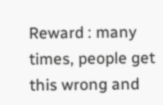Reward : many times, people get this wrong and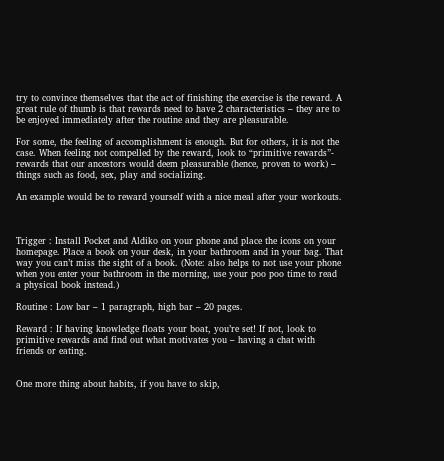try to convince themselves that the act of finishing the exercise is the reward. A great rule of thumb is that rewards need to have 2 characteristics – they are to be enjoyed immediately after the routine and they are pleasurable.

For some, the feeling of accomplishment is enough. But for others, it is not the case. When feeling not compelled by the reward, look to “primitive rewards”- rewards that our ancestors would deem pleasurable (hence, proven to work) – things such as food, sex, play and socializing.

An example would be to reward yourself with a nice meal after your workouts.



Trigger : Install Pocket and Aldiko on your phone and place the icons on your homepage. Place a book on your desk, in your bathroom and in your bag. That way you can’t miss the sight of a book. (Note: also helps to not use your phone when you enter your bathroom in the morning, use your poo poo time to read a physical book instead.)

Routine : Low bar – 1 paragraph, high bar – 20 pages.

Reward : If having knowledge floats your boat, you’re set! If not, look to primitive rewards and find out what motivates you – having a chat with friends or eating.


One more thing about habits, if you have to skip,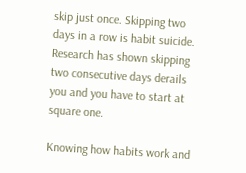skip just once. Skipping two days in a row is habit suicide. Research has shown skipping two consecutive days derails you and you have to start at square one.

Knowing how habits work and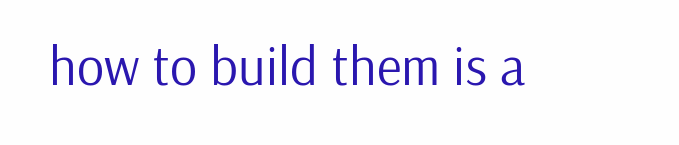how to build them is a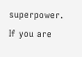superpower. If you are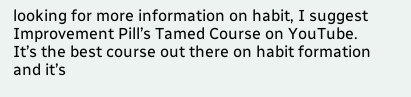looking for more information on habit, I suggest Improvement Pill’s Tamed Course on YouTube. It’s the best course out there on habit formation and it’s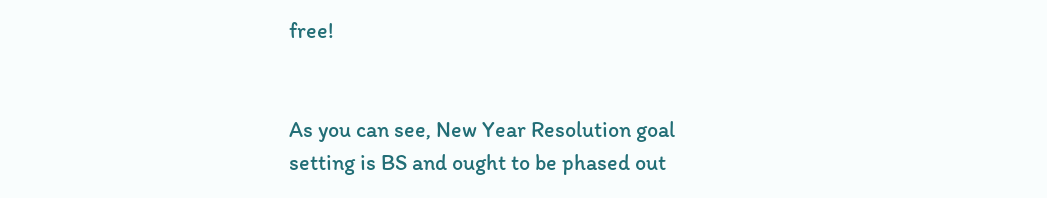free!


As you can see, New Year Resolution goal setting is BS and ought to be phased out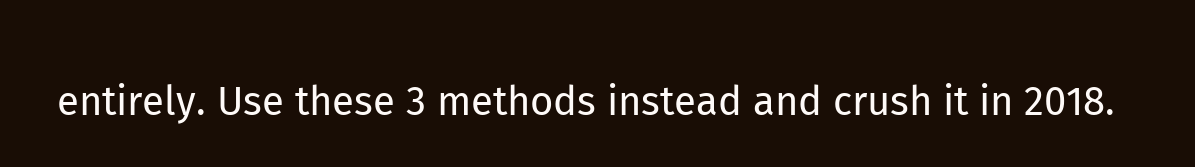entirely. Use these 3 methods instead and crush it in 2018.